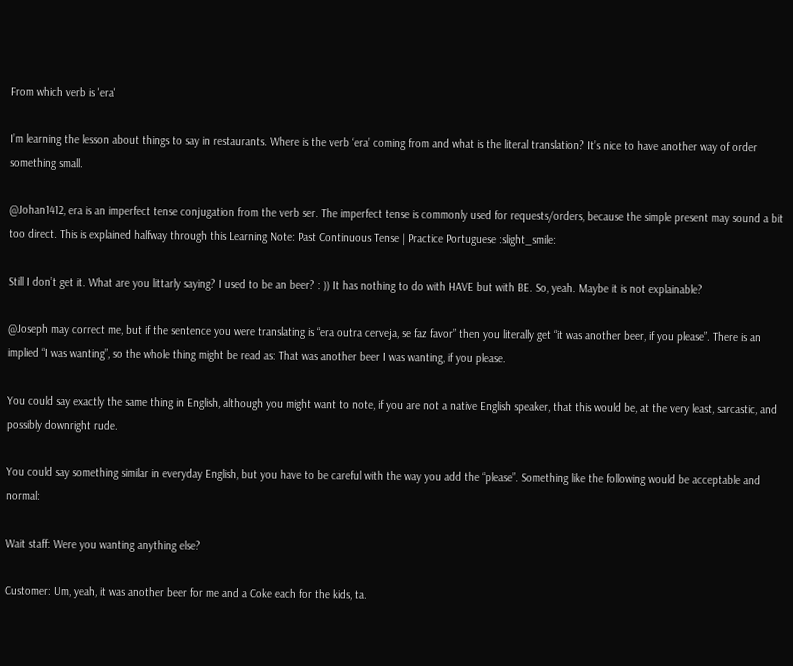From which verb is 'era'

I’m learning the lesson about things to say in restaurants. Where is the verb ‘era’ coming from and what is the literal translation? It’s nice to have another way of order something small.

@Johan1412, era is an imperfect tense conjugation from the verb ser. The imperfect tense is commonly used for requests/orders, because the simple present may sound a bit too direct. This is explained halfway through this Learning Note: Past Continuous Tense | Practice Portuguese :slight_smile:

Still I don’t get it. What are you littarly saying? I used to be an beer? : )) It has nothing to do with HAVE but with BE. So, yeah. Maybe it is not explainable?

@Joseph may correct me, but if the sentence you were translating is “era outra cerveja, se faz favor” then you literally get “it was another beer, if you please”. There is an implied “I was wanting”, so the whole thing might be read as: That was another beer I was wanting, if you please.

You could say exactly the same thing in English, although you might want to note, if you are not a native English speaker, that this would be, at the very least, sarcastic, and possibly downright rude.

You could say something similar in everyday English, but you have to be careful with the way you add the “please”. Something like the following would be acceptable and normal:

Wait staff: Were you wanting anything else?

Customer: Um, yeah, it was another beer for me and a Coke each for the kids, ta.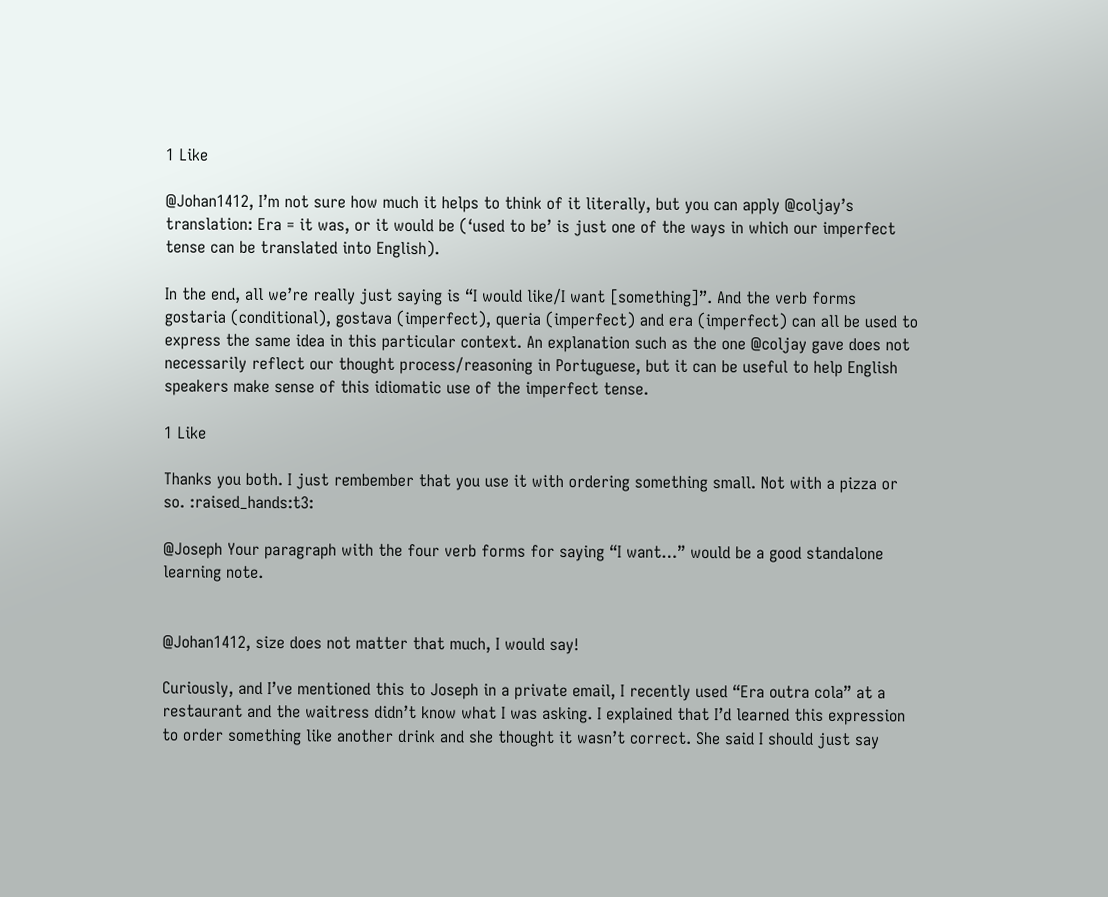1 Like

@Johan1412, I’m not sure how much it helps to think of it literally, but you can apply @coljay’s translation: Era = it was, or it would be (‘used to be’ is just one of the ways in which our imperfect tense can be translated into English).

In the end, all we’re really just saying is “I would like/I want [something]”. And the verb forms gostaria (conditional), gostava (imperfect), queria (imperfect) and era (imperfect) can all be used to express the same idea in this particular context. An explanation such as the one @coljay gave does not necessarily reflect our thought process/reasoning in Portuguese, but it can be useful to help English speakers make sense of this idiomatic use of the imperfect tense.

1 Like

Thanks you both. I just rembember that you use it with ordering something small. Not with a pizza or so. :raised_hands:t3:

@Joseph Your paragraph with the four verb forms for saying “I want…” would be a good standalone learning note.


@Johan1412, size does not matter that much, I would say!

Curiously, and I’ve mentioned this to Joseph in a private email, I recently used “Era outra cola” at a restaurant and the waitress didn’t know what I was asking. I explained that I’d learned this expression to order something like another drink and she thought it wasn’t correct. She said I should just say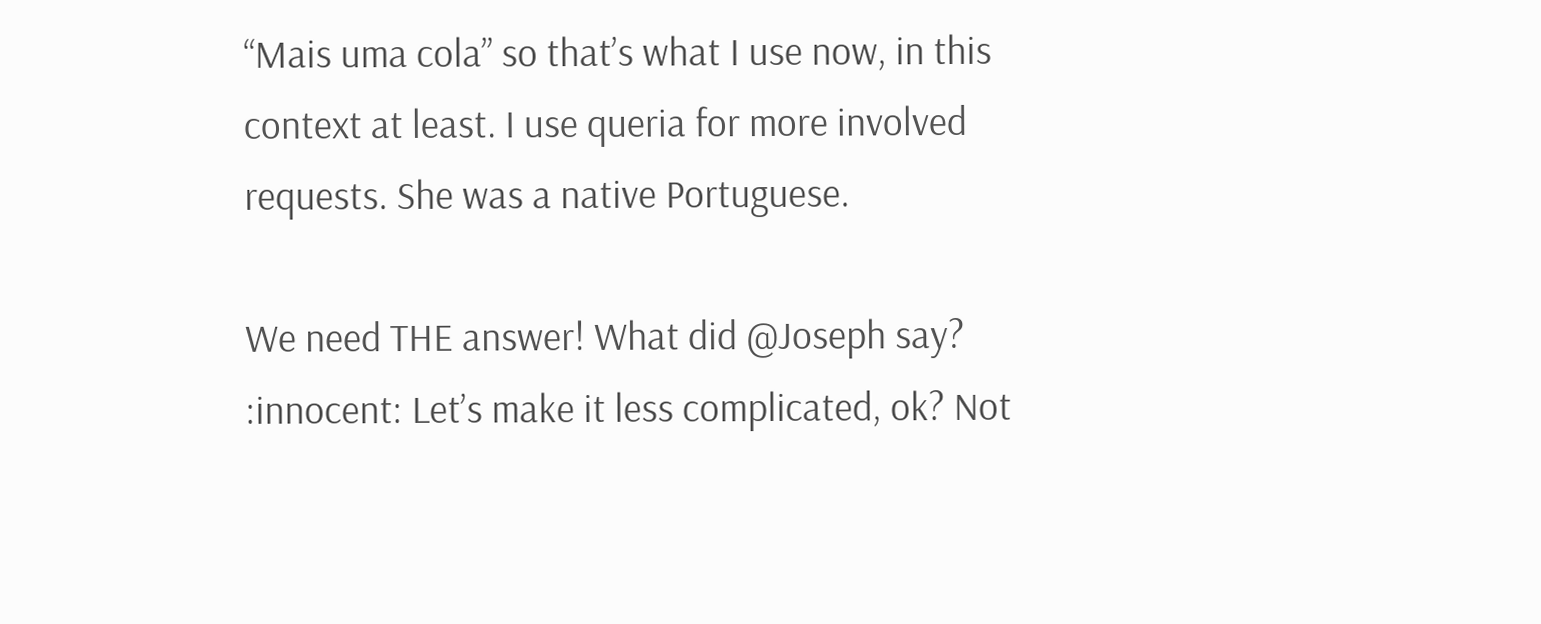“Mais uma cola” so that’s what I use now, in this context at least. I use queria for more involved requests. She was a native Portuguese.

We need THE answer! What did @Joseph say? :innocent: Let’s make it less complicated, ok? Not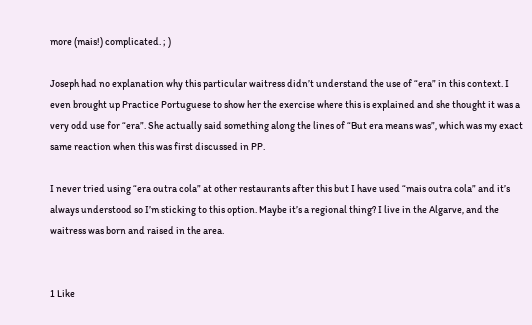more (mais!) complicated. ; )

Joseph had no explanation why this particular waitress didn’t understand the use of “era” in this context. I even brought up Practice Portuguese to show her the exercise where this is explained and she thought it was a very odd use for “era”. She actually said something along the lines of “But era means was”, which was my exact same reaction when this was first discussed in PP.

I never tried using “era outra cola” at other restaurants after this but I have used “mais outra cola” and it’s always understood so I’m sticking to this option. Maybe it’s a regional thing? I live in the Algarve, and the waitress was born and raised in the area.


1 Like